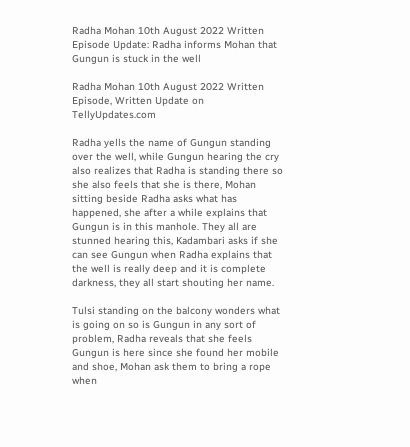Radha Mohan 10th August 2022 Written Episode Update: Radha informs Mohan that Gungun is stuck in the well

Radha Mohan 10th August 2022 Written Episode, Written Update on TellyUpdates.com

Radha yells the name of Gungun standing over the well, while Gungun hearing the cry also realizes that Radha is standing there so she also feels that she is there, Mohan sitting beside Radha asks what has happened, she after a while explains that Gungun is in this manhole. They all are stunned hearing this, Kadambari asks if she can see Gungun when Radha explains that the well is really deep and it is complete darkness, they all start shouting her name.

Tulsi standing on the balcony wonders what is going on so is Gungun in any sort of problem, Radha reveals that she feels Gungun is here since she found her mobile and shoe, Mohan ask them to bring a rope when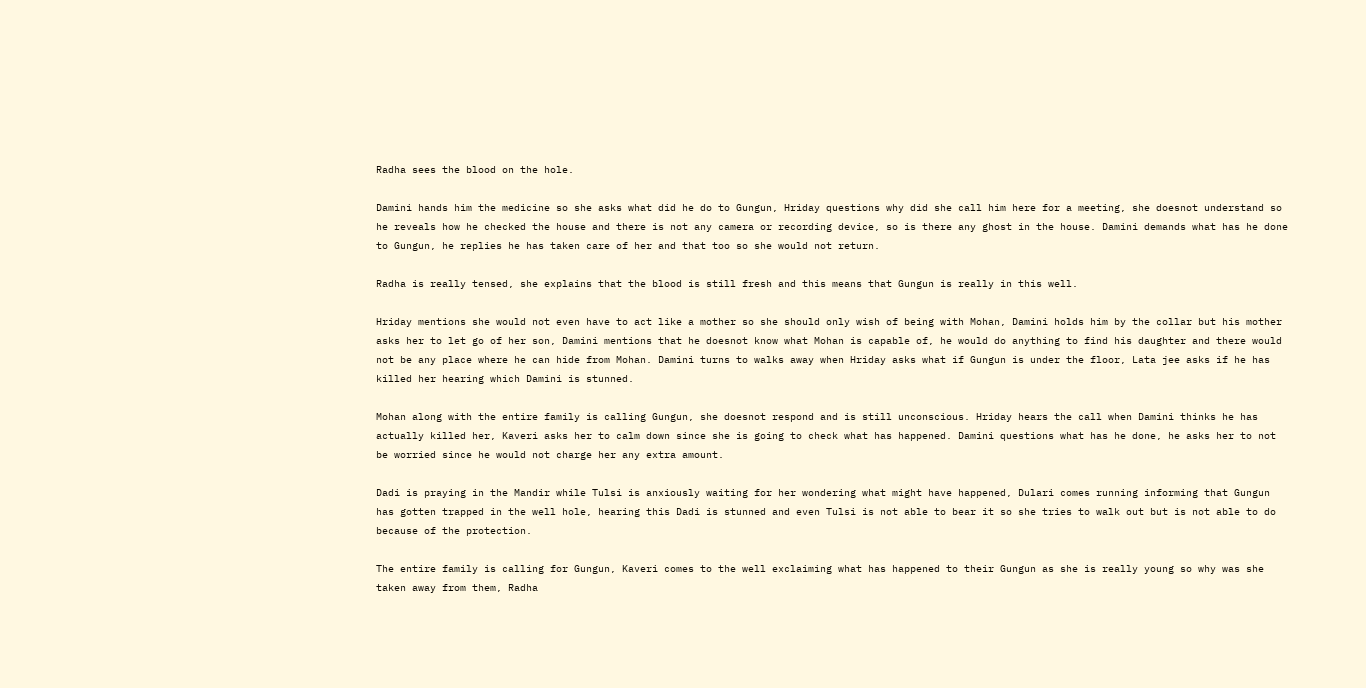Radha sees the blood on the hole.

Damini hands him the medicine so she asks what did he do to Gungun, Hriday questions why did she call him here for a meeting, she doesnot understand so he reveals how he checked the house and there is not any camera or recording device, so is there any ghost in the house. Damini demands what has he done to Gungun, he replies he has taken care of her and that too so she would not return.

Radha is really tensed, she explains that the blood is still fresh and this means that Gungun is really in this well.

Hriday mentions she would not even have to act like a mother so she should only wish of being with Mohan, Damini holds him by the collar but his mother asks her to let go of her son, Damini mentions that he doesnot know what Mohan is capable of, he would do anything to find his daughter and there would not be any place where he can hide from Mohan. Damini turns to walks away when Hriday asks what if Gungun is under the floor, Lata jee asks if he has killed her hearing which Damini is stunned.

Mohan along with the entire family is calling Gungun, she doesnot respond and is still unconscious. Hriday hears the call when Damini thinks he has actually killed her, Kaveri asks her to calm down since she is going to check what has happened. Damini questions what has he done, he asks her to not be worried since he would not charge her any extra amount.

Dadi is praying in the Mandir while Tulsi is anxiously waiting for her wondering what might have happened, Dulari comes running informing that Gungun has gotten trapped in the well hole, hearing this Dadi is stunned and even Tulsi is not able to bear it so she tries to walk out but is not able to do because of the protection.

The entire family is calling for Gungun, Kaveri comes to the well exclaiming what has happened to their Gungun as she is really young so why was she taken away from them, Radha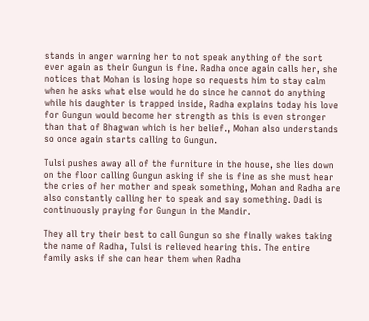stands in anger warning her to not speak anything of the sort ever again as their Gungun is fine. Radha once again calls her, she notices that Mohan is losing hope so requests him to stay calm when he asks what else would he do since he cannot do anything while his daughter is trapped inside, Radha explains today his love for Gungun would become her strength as this is even stronger than that of Bhagwan which is her belief., Mohan also understands so once again starts calling to Gungun.

Tulsi pushes away all of the furniture in the house, she lies down on the floor calling Gungun asking if she is fine as she must hear the cries of her mother and speak something, Mohan and Radha are also constantly calling her to speak and say something. Dadi is continuously praying for Gungun in the Mandir.

They all try their best to call Gungun so she finally wakes taking the name of Radha, Tulsi is relieved hearing this. The entire family asks if she can hear them when Radha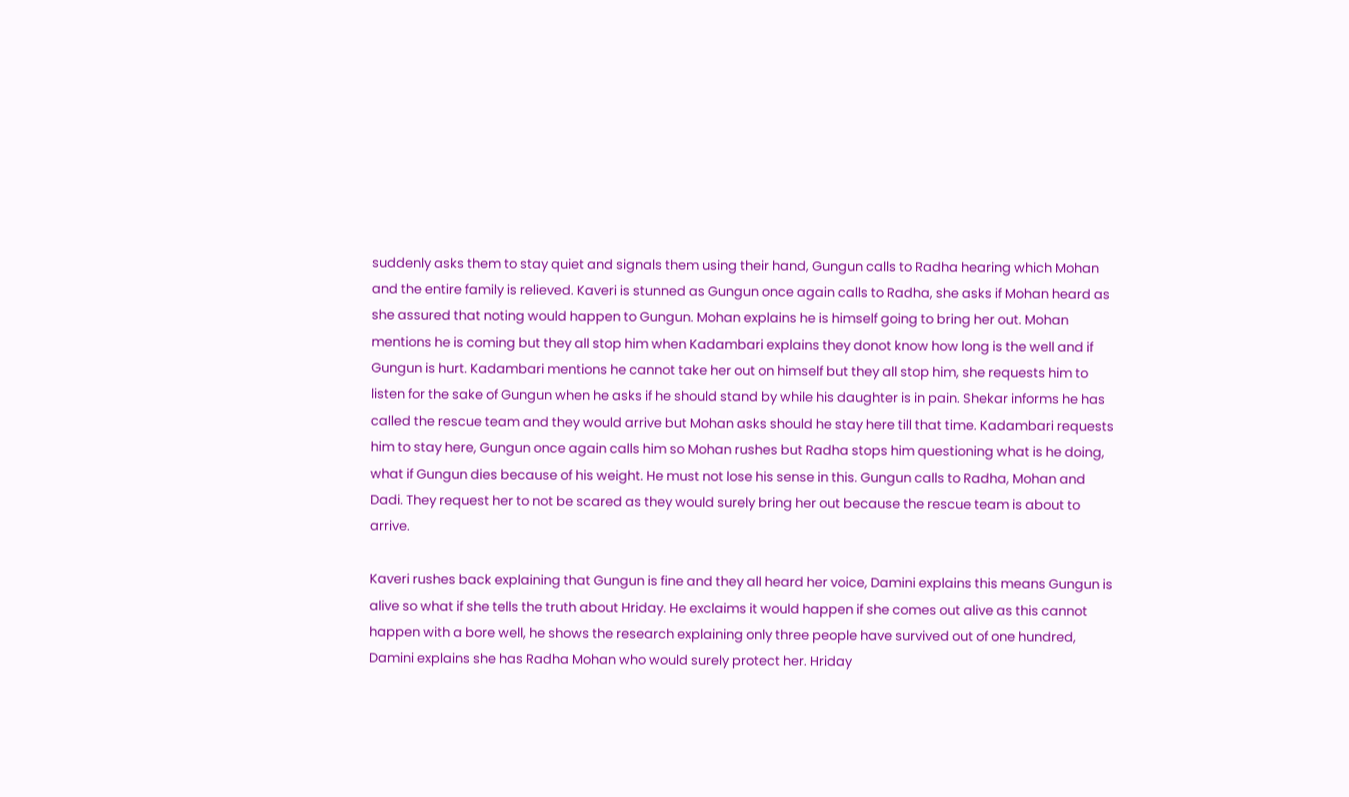suddenly asks them to stay quiet and signals them using their hand, Gungun calls to Radha hearing which Mohan and the entire family is relieved. Kaveri is stunned as Gungun once again calls to Radha, she asks if Mohan heard as she assured that noting would happen to Gungun. Mohan explains he is himself going to bring her out. Mohan mentions he is coming but they all stop him when Kadambari explains they donot know how long is the well and if Gungun is hurt. Kadambari mentions he cannot take her out on himself but they all stop him, she requests him to listen for the sake of Gungun when he asks if he should stand by while his daughter is in pain. Shekar informs he has called the rescue team and they would arrive but Mohan asks should he stay here till that time. Kadambari requests him to stay here, Gungun once again calls him so Mohan rushes but Radha stops him questioning what is he doing, what if Gungun dies because of his weight. He must not lose his sense in this. Gungun calls to Radha, Mohan and Dadi. They request her to not be scared as they would surely bring her out because the rescue team is about to arrive.

Kaveri rushes back explaining that Gungun is fine and they all heard her voice, Damini explains this means Gungun is alive so what if she tells the truth about Hriday. He exclaims it would happen if she comes out alive as this cannot happen with a bore well, he shows the research explaining only three people have survived out of one hundred, Damini explains she has Radha Mohan who would surely protect her. Hriday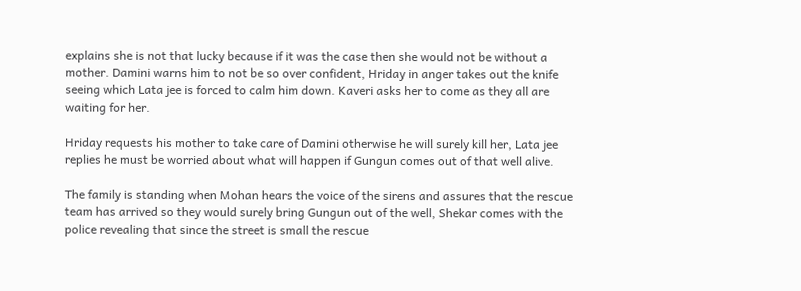explains she is not that lucky because if it was the case then she would not be without a mother. Damini warns him to not be so over confident, Hriday in anger takes out the knife seeing which Lata jee is forced to calm him down. Kaveri asks her to come as they all are waiting for her.

Hriday requests his mother to take care of Damini otherwise he will surely kill her, Lata jee replies he must be worried about what will happen if Gungun comes out of that well alive.

The family is standing when Mohan hears the voice of the sirens and assures that the rescue team has arrived so they would surely bring Gungun out of the well, Shekar comes with the police revealing that since the street is small the rescue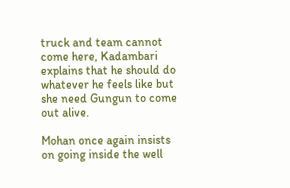truck and team cannot come here, Kadambari explains that he should do whatever he feels like but she need Gungun to come out alive.

Mohan once again insists on going inside the well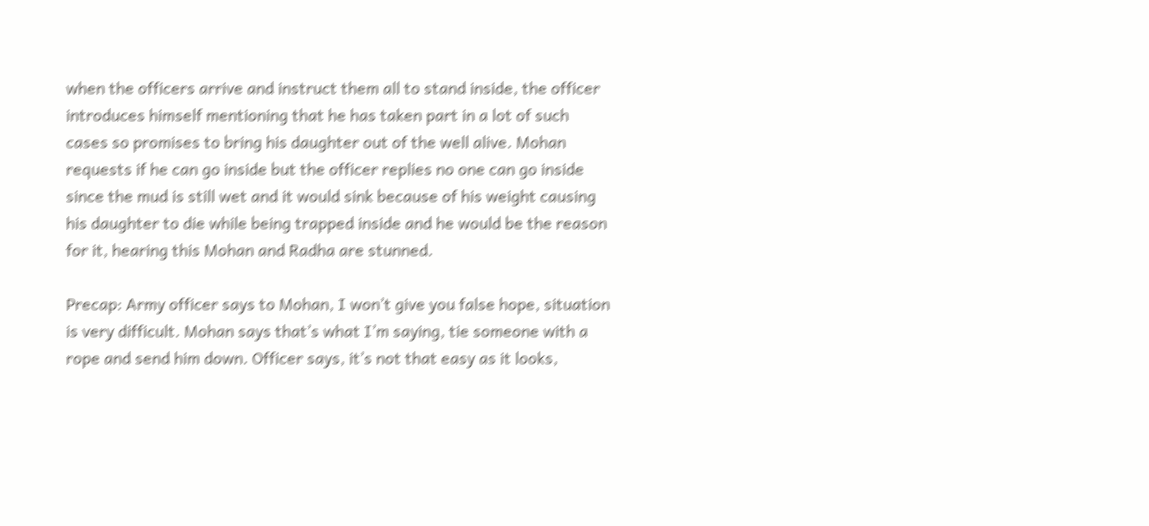when the officers arrive and instruct them all to stand inside, the officer introduces himself mentioning that he has taken part in a lot of such cases so promises to bring his daughter out of the well alive. Mohan requests if he can go inside but the officer replies no one can go inside since the mud is still wet and it would sink because of his weight causing his daughter to die while being trapped inside and he would be the reason for it, hearing this Mohan and Radha are stunned.

Precap: Army officer says to Mohan, I won’t give you false hope, situation is very difficult. Mohan says that’s what I’m saying, tie someone with a rope and send him down. Officer says, it’s not that easy as it looks,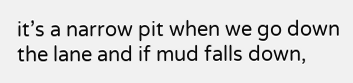it’s a narrow pit when we go down the lane and if mud falls down,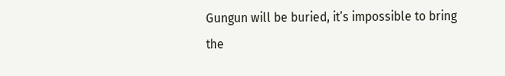Gungun will be buried, it’s impossible to bring the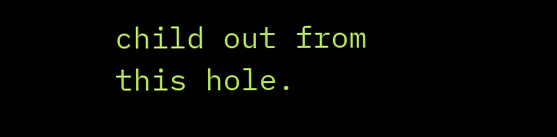child out from this hole.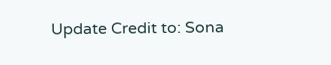Update Credit to: Sona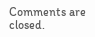Comments are closed.